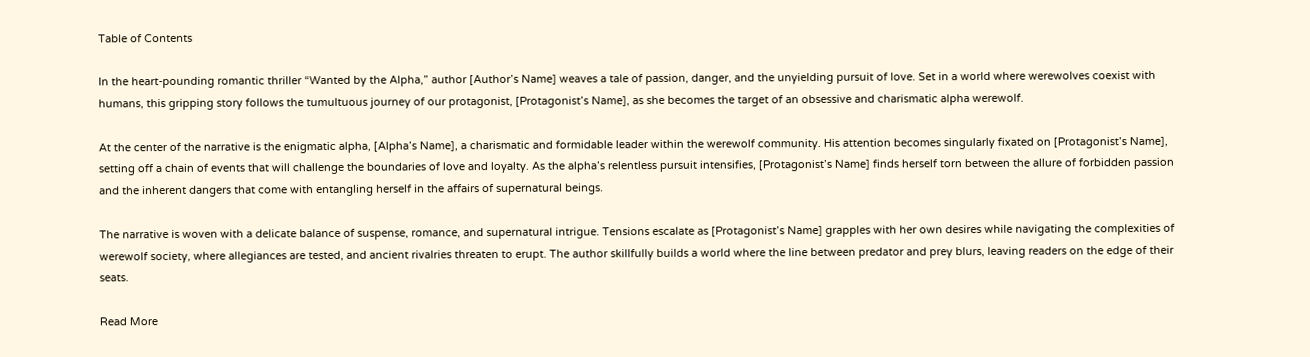Table of Contents

In the heart-pounding romantic thriller “Wanted by the Alpha,” author [Author’s Name] weaves a tale of passion, danger, and the unyielding pursuit of love. Set in a world where werewolves coexist with humans, this gripping story follows the tumultuous journey of our protagonist, [Protagonist’s Name], as she becomes the target of an obsessive and charismatic alpha werewolf.

At the center of the narrative is the enigmatic alpha, [Alpha’s Name], a charismatic and formidable leader within the werewolf community. His attention becomes singularly fixated on [Protagonist’s Name], setting off a chain of events that will challenge the boundaries of love and loyalty. As the alpha’s relentless pursuit intensifies, [Protagonist’s Name] finds herself torn between the allure of forbidden passion and the inherent dangers that come with entangling herself in the affairs of supernatural beings.

The narrative is woven with a delicate balance of suspense, romance, and supernatural intrigue. Tensions escalate as [Protagonist’s Name] grapples with her own desires while navigating the complexities of werewolf society, where allegiances are tested, and ancient rivalries threaten to erupt. The author skillfully builds a world where the line between predator and prey blurs, leaving readers on the edge of their seats.

Read More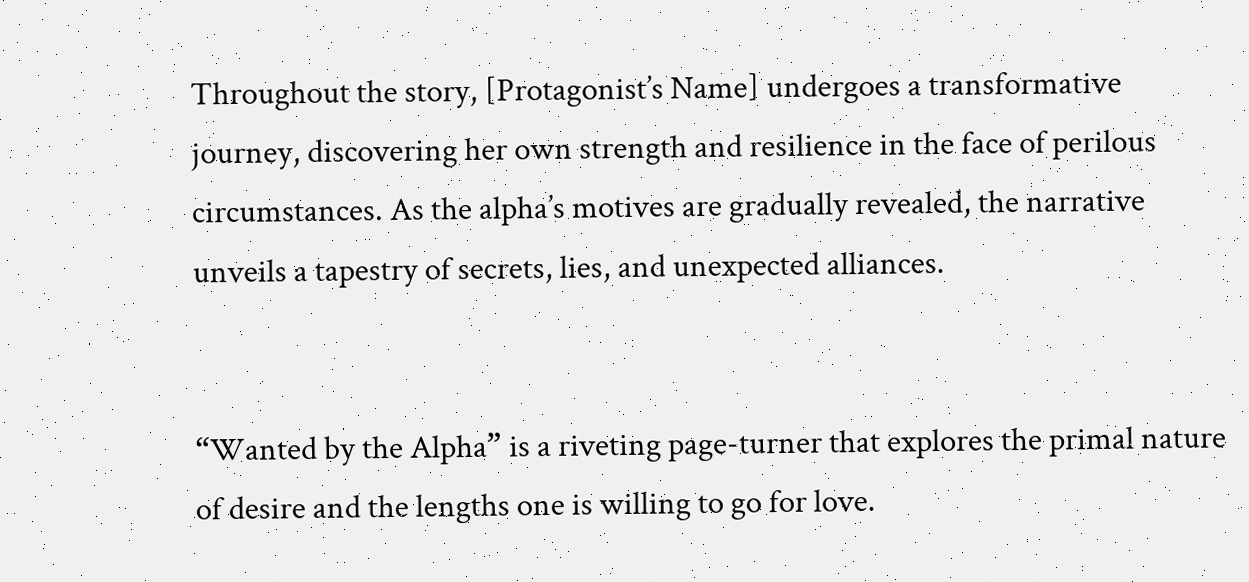Throughout the story, [Protagonist’s Name] undergoes a transformative journey, discovering her own strength and resilience in the face of perilous circumstances. As the alpha’s motives are gradually revealed, the narrative unveils a tapestry of secrets, lies, and unexpected alliances.


“Wanted by the Alpha” is a riveting page-turner that explores the primal nature of desire and the lengths one is willing to go for love.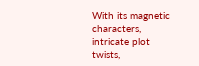With its magnetic characters, intricate plot twists,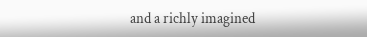and a richly imagined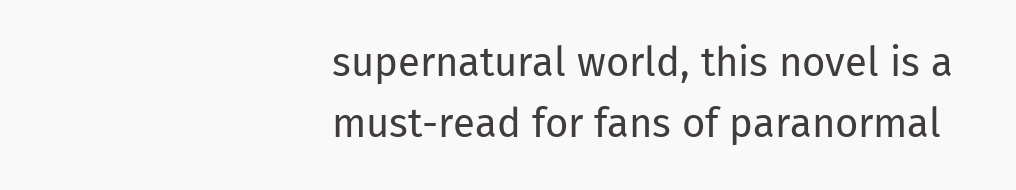supernatural world, this novel is a must-read for fans of paranormal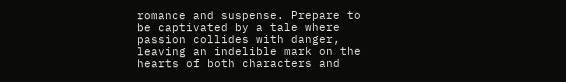romance and suspense. Prepare to be captivated by a tale where passion collides with danger, leaving an indelible mark on the hearts of both characters and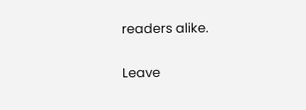readers alike.

Leave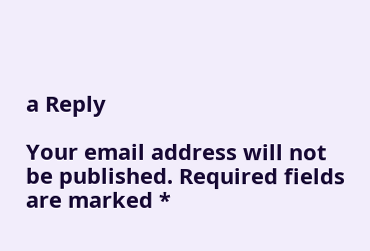a Reply

Your email address will not be published. Required fields are marked *